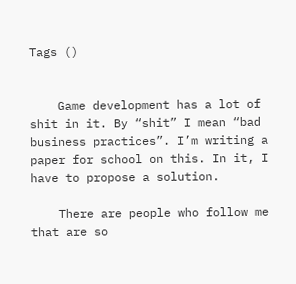Tags ()


    Game development has a lot of shit in it. By “shit” I mean “bad business practices”. I’m writing a paper for school on this. In it, I have to propose a solution.

    There are people who follow me that are so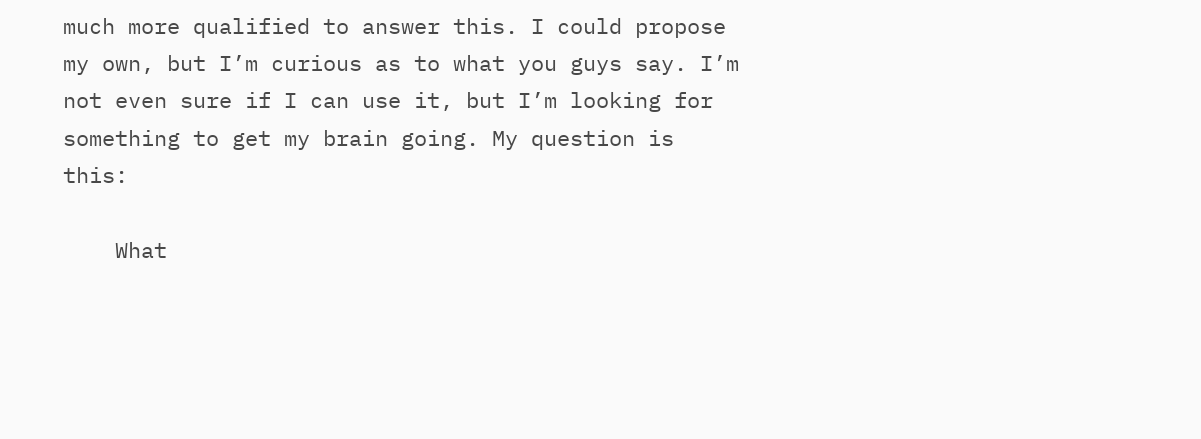much more qualified to answer this. I could propose my own, but I’m curious as to what you guys say. I’m not even sure if I can use it, but I’m looking for something to get my brain going. My question is this:

    What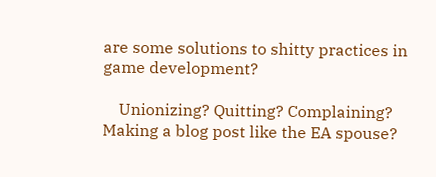are some solutions to shitty practices in game development?

    Unionizing? Quitting? Complaining? Making a blog post like the EA spouse?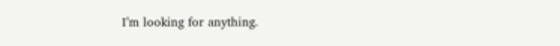I’m looking for anything.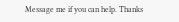Message me if you can help. Thanks